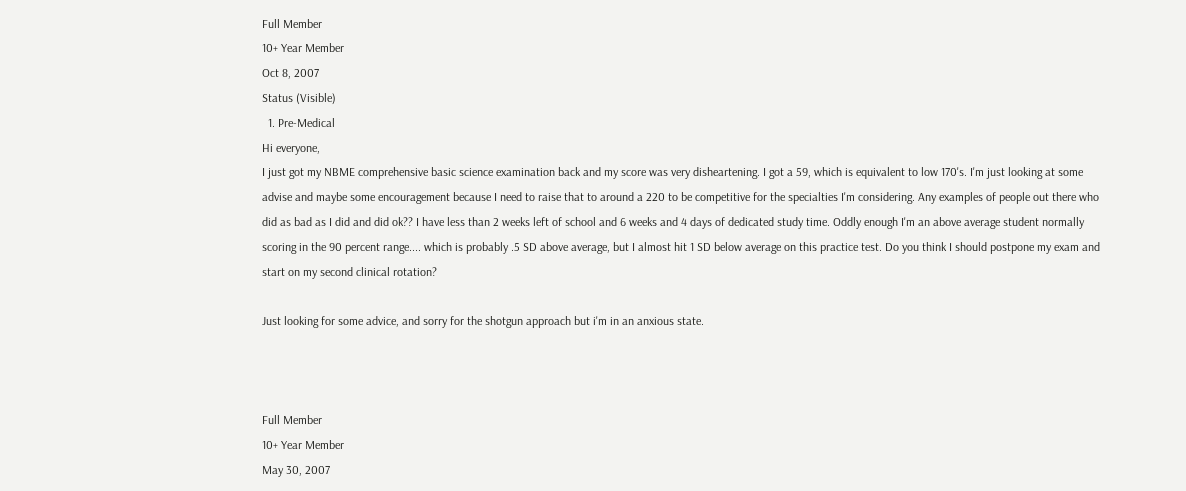Full Member
10+ Year Member
Oct 8, 2007
Status (Visible)
  1. Pre-Medical
Hi everyone,
I just got my NBME comprehensive basic science examination back and my score was very disheartening. I got a 59, which is equivalent to low 170's. I'm just looking at some advise and maybe some encouragement because I need to raise that to around a 220 to be competitive for the specialties I'm considering. Any examples of people out there who did as bad as I did and did ok?? I have less than 2 weeks left of school and 6 weeks and 4 days of dedicated study time. Oddly enough I'm an above average student normally scoring in the 90 percent range.... which is probably .5 SD above average, but I almost hit 1 SD below average on this practice test. Do you think I should postpone my exam and start on my second clinical rotation?

Just looking for some advice, and sorry for the shotgun approach but i'm in an anxious state.



Full Member
10+ Year Member
May 30, 2007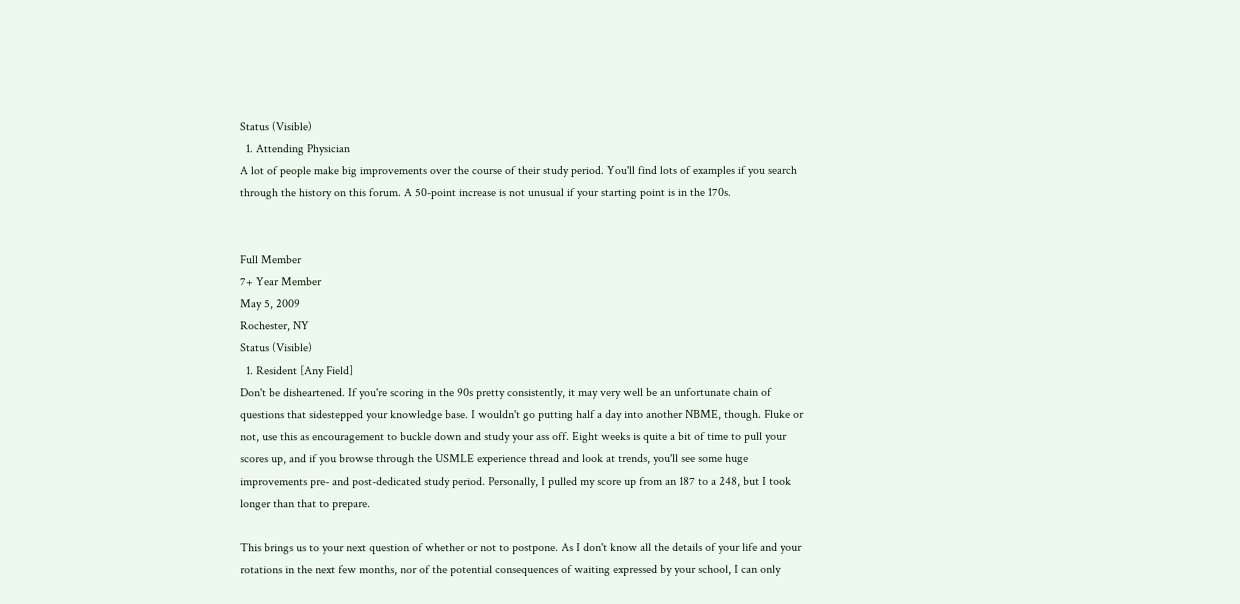Status (Visible)
  1. Attending Physician
A lot of people make big improvements over the course of their study period. You'll find lots of examples if you search through the history on this forum. A 50-point increase is not unusual if your starting point is in the 170s.


Full Member
7+ Year Member
May 5, 2009
Rochester, NY
Status (Visible)
  1. Resident [Any Field]
Don't be disheartened. If you're scoring in the 90s pretty consistently, it may very well be an unfortunate chain of questions that sidestepped your knowledge base. I wouldn't go putting half a day into another NBME, though. Fluke or not, use this as encouragement to buckle down and study your ass off. Eight weeks is quite a bit of time to pull your scores up, and if you browse through the USMLE experience thread and look at trends, you'll see some huge improvements pre- and post-dedicated study period. Personally, I pulled my score up from an 187 to a 248, but I took longer than that to prepare.

This brings us to your next question of whether or not to postpone. As I don't know all the details of your life and your rotations in the next few months, nor of the potential consequences of waiting expressed by your school, I can only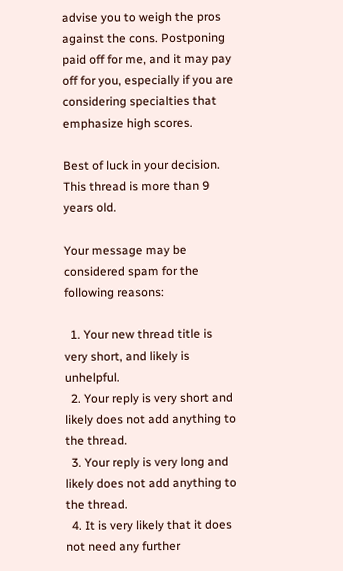advise you to weigh the pros against the cons. Postponing paid off for me, and it may pay off for you, especially if you are considering specialties that emphasize high scores.

Best of luck in your decision.
This thread is more than 9 years old.

Your message may be considered spam for the following reasons:

  1. Your new thread title is very short, and likely is unhelpful.
  2. Your reply is very short and likely does not add anything to the thread.
  3. Your reply is very long and likely does not add anything to the thread.
  4. It is very likely that it does not need any further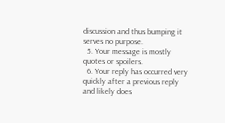discussion and thus bumping it serves no purpose.
  5. Your message is mostly quotes or spoilers.
  6. Your reply has occurred very quickly after a previous reply and likely does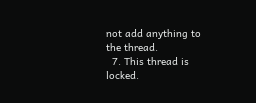not add anything to the thread.
  7. This thread is locked.